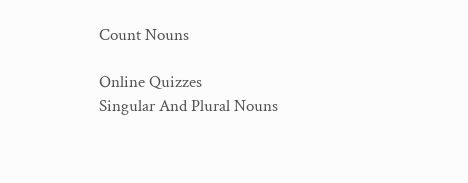Count Nouns

Online Quizzes
Singular And Plural Nouns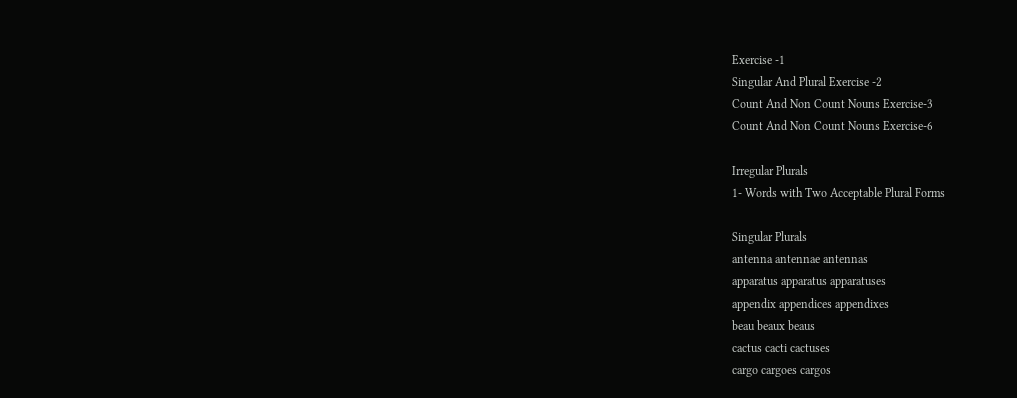Exercise -1
Singular And Plural Exercise -2
Count And Non Count Nouns Exercise-3
Count And Non Count Nouns Exercise-6

Irregular Plurals
1- Words with Two Acceptable Plural Forms

Singular Plurals
antenna antennae antennas
apparatus apparatus apparatuses
appendix appendices appendixes
beau beaux beaus
cactus cacti cactuses
cargo cargoes cargos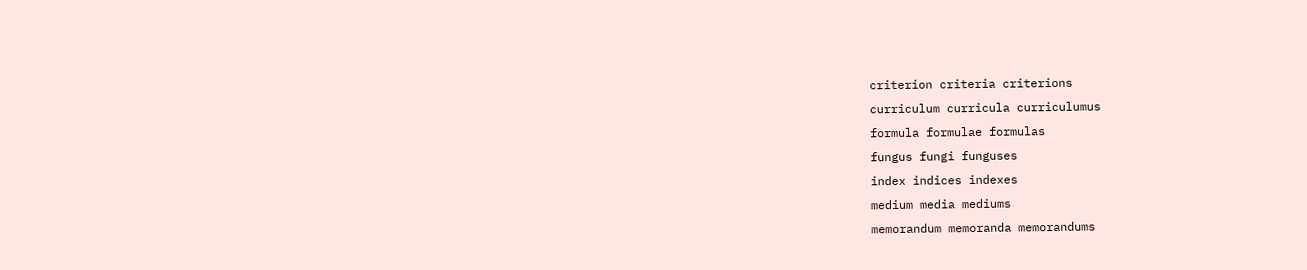criterion criteria criterions
curriculum curricula curriculumus
formula formulae formulas
fungus fungi funguses
index indices indexes
medium media mediums
memorandum memoranda memorandums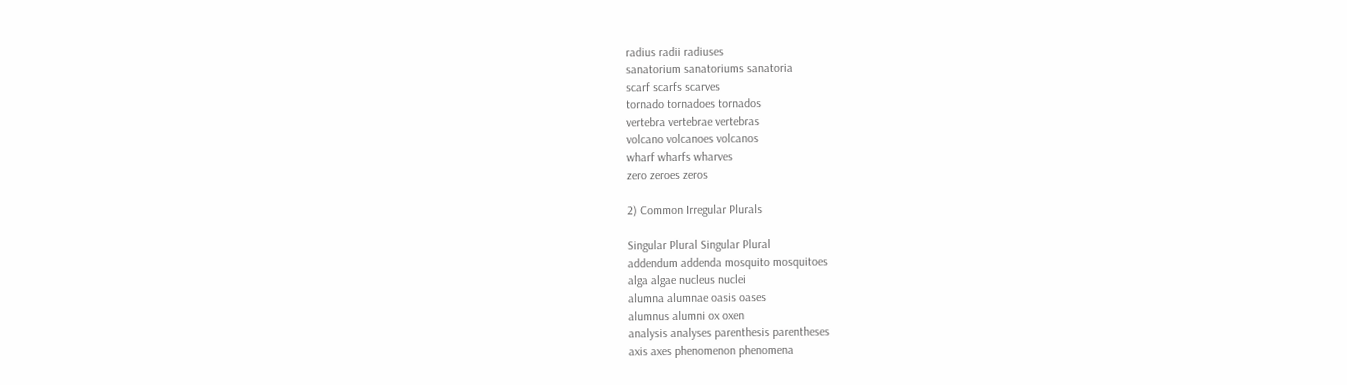radius radii radiuses
sanatorium sanatoriums sanatoria
scarf scarfs scarves
tornado tornadoes tornados
vertebra vertebrae vertebras
volcano volcanoes volcanos
wharf wharfs wharves
zero zeroes zeros

2) Common Irregular Plurals

Singular Plural Singular Plural
addendum addenda mosquito mosquitoes
alga algae nucleus nuclei
alumna alumnae oasis oases
alumnus alumni ox oxen
analysis analyses parenthesis parentheses
axis axes phenomenon phenomena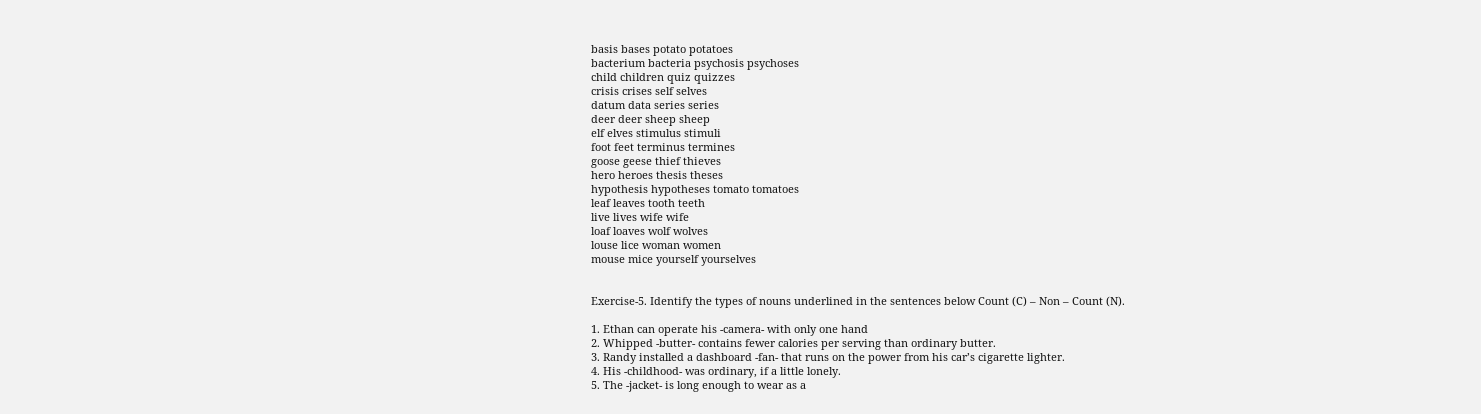basis bases potato potatoes
bacterium bacteria psychosis psychoses
child children quiz quizzes
crisis crises self selves
datum data series series
deer deer sheep sheep
elf elves stimulus stimuli
foot feet terminus termines
goose geese thief thieves
hero heroes thesis theses
hypothesis hypotheses tomato tomatoes
leaf leaves tooth teeth
live lives wife wife
loaf loaves wolf wolves
louse lice woman women
mouse mice yourself yourselves


Exercise-5. Identify the types of nouns underlined in the sentences below Count (C) – Non – Count (N).

1. Ethan can operate his -camera- with only one hand
2. Whipped -butter- contains fewer calories per serving than ordinary butter.
3. Randy installed a dashboard -fan- that runs on the power from his car’s cigarette lighter.
4. His -childhood- was ordinary, if a little lonely.
5. The -jacket- is long enough to wear as a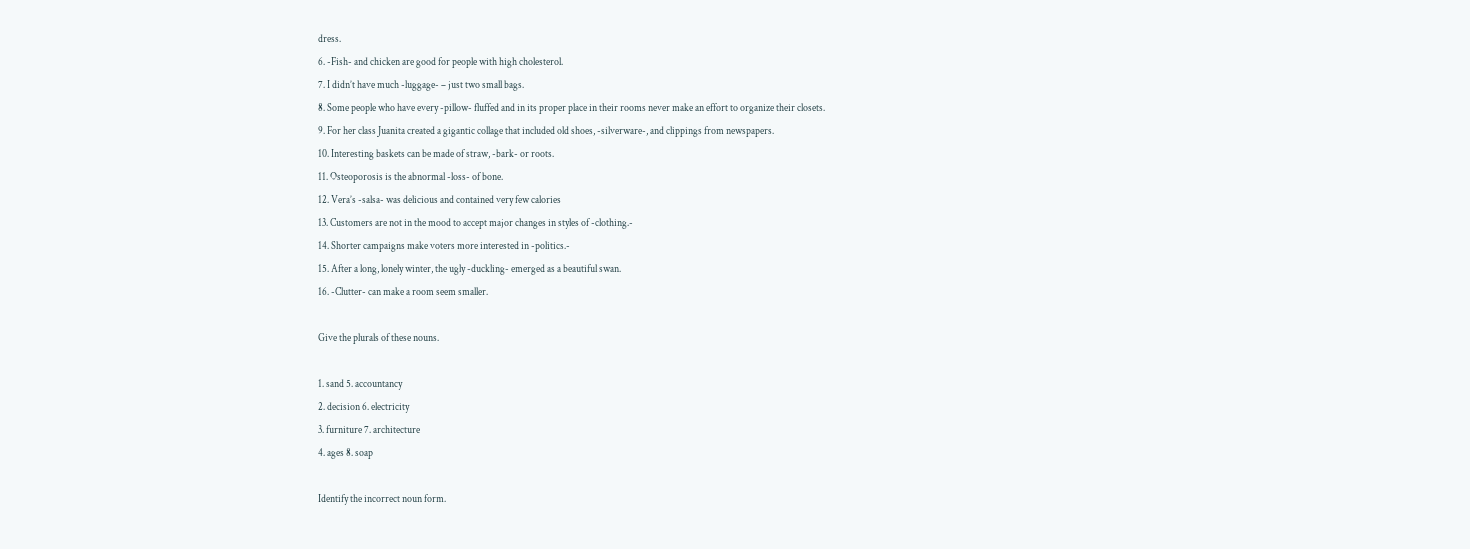dress.
6. -Fish- and chicken are good for people with high cholesterol.
7. I didn’t have much -luggage- – just two small bags.
8. Some people who have every -pillow- fluffed and in its proper place in their rooms never make an effort to organize their closets.
9. For her class Juanita created a gigantic collage that included old shoes, -silverware-, and clippings from newspapers.
10. Interesting baskets can be made of straw, -bark- or roots.
11. Osteoporosis is the abnormal -loss- of bone.
12. Vera’s -salsa- was delicious and contained very few calories
13. Customers are not in the mood to accept major changes in styles of -clothing.-
14. Shorter campaigns make voters more interested in -politics.-
15. After a long, lonely winter, the ugly -duckling- emerged as a beautiful swan.
16. -Clutter- can make a room seem smaller.

Give the plurals of these nouns.

1. sand 5. accountancy
2. decision 6. electricity
3. furniture 7. architecture
4. ages 8. soap

Identify the incorrect noun form.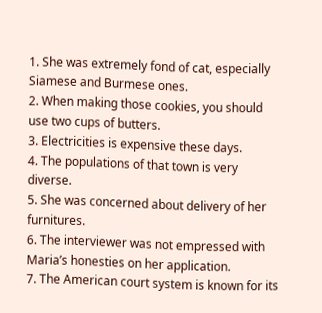1. She was extremely fond of cat, especially Siamese and Burmese ones.
2. When making those cookies, you should use two cups of butters.
3. Electricities is expensive these days.
4. The populations of that town is very diverse.
5. She was concerned about delivery of her furnitures.
6. The interviewer was not empressed with Maria’s honesties on her application.
7. The American court system is known for its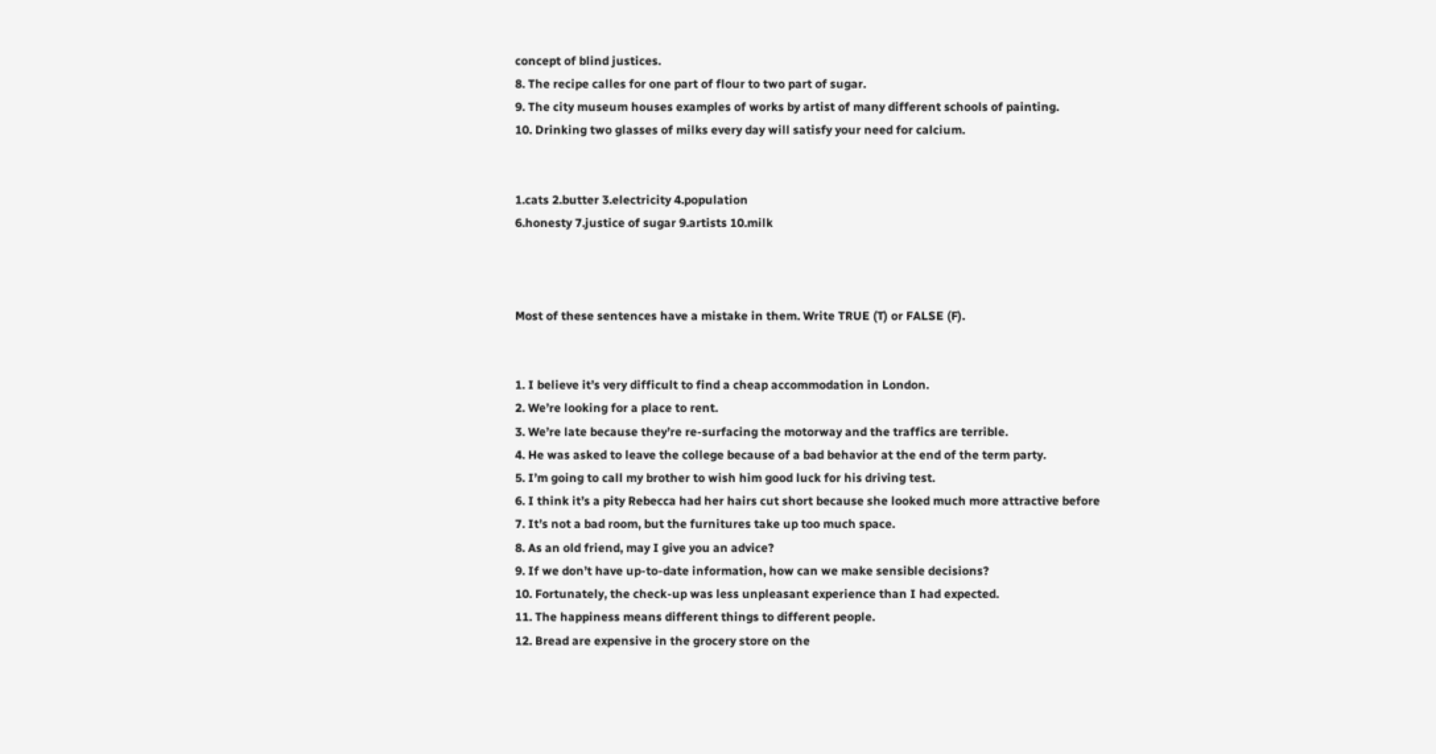concept of blind justices.
8. The recipe calles for one part of flour to two part of sugar.
9. The city museum houses examples of works by artist of many different schools of painting.
10. Drinking two glasses of milks every day will satisfy your need for calcium.


1.cats 2.butter 3.electricity 4.population
6.honesty 7.justice of sugar 9.artists 10.milk



Most of these sentences have a mistake in them. Write TRUE (T) or FALSE (F).


1. I believe it’s very difficult to find a cheap accommodation in London.
2. We’re looking for a place to rent.
3. We’re late because they’re re-surfacing the motorway and the traffics are terrible.
4. He was asked to leave the college because of a bad behavior at the end of the term party.
5. I’m going to call my brother to wish him good luck for his driving test.
6. I think it’s a pity Rebecca had her hairs cut short because she looked much more attractive before
7. It’s not a bad room, but the furnitures take up too much space.
8. As an old friend, may I give you an advice?
9. If we don’t have up-to-date information, how can we make sensible decisions?
10. Fortunately, the check-up was less unpleasant experience than I had expected.
11. The happiness means different things to different people.
12. Bread are expensive in the grocery store on the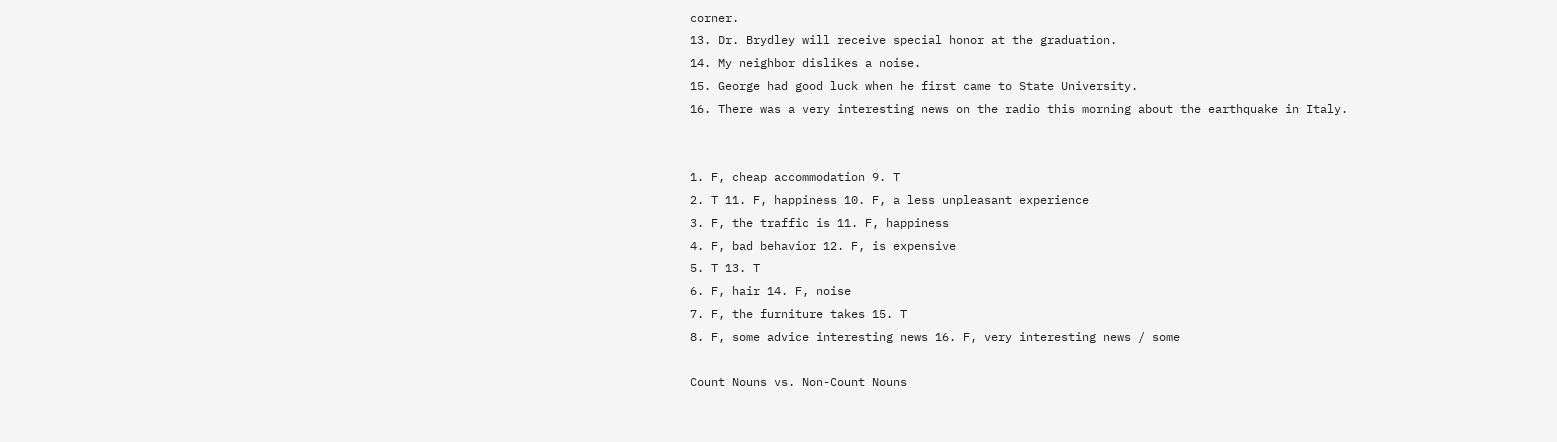corner.
13. Dr. Brydley will receive special honor at the graduation.
14. My neighbor dislikes a noise.
15. George had good luck when he first came to State University.
16. There was a very interesting news on the radio this morning about the earthquake in Italy.


1. F, cheap accommodation 9. T
2. T 11. F, happiness 10. F, a less unpleasant experience
3. F, the traffic is 11. F, happiness
4. F, bad behavior 12. F, is expensive
5. T 13. T
6. F, hair 14. F, noise
7. F, the furniture takes 15. T
8. F, some advice interesting news 16. F, very interesting news / some

Count Nouns vs. Non-Count Nouns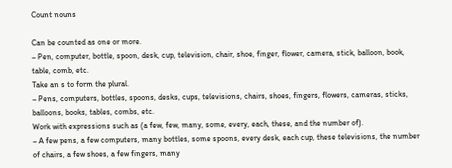Count nouns

Can be counted as one or more.
– Pen, computer, bottle, spoon, desk, cup, television, chair, shoe, finger, flower, camera, stick, balloon, book, table, comb, etc.
Take an s to form the plural.
– Pens, computers, bottles, spoons, desks, cups, televisions, chairs, shoes, fingers, flowers, cameras, sticks, balloons, books, tables, combs, etc.
Work with expressions such as (a few, few, many, some, every, each, these, and the number of).
– A few pens, a few computers, many bottles, some spoons, every desk, each cup, these televisions, the number of chairs, a few shoes, a few fingers, many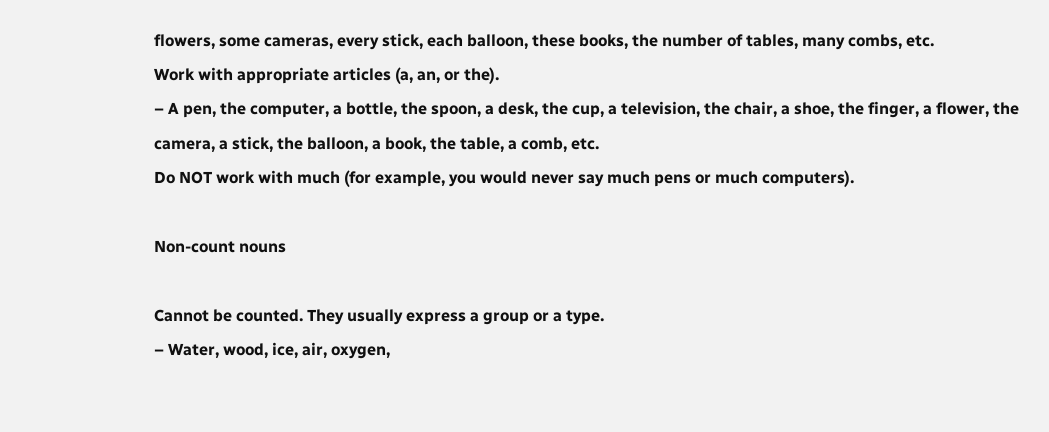flowers, some cameras, every stick, each balloon, these books, the number of tables, many combs, etc.
Work with appropriate articles (a, an, or the).
– A pen, the computer, a bottle, the spoon, a desk, the cup, a television, the chair, a shoe, the finger, a flower, the camera, a stick, the balloon, a book, the table, a comb, etc.
Do NOT work with much (for example, you would never say much pens or much computers).

Non-count nouns

Cannot be counted. They usually express a group or a type.
– Water, wood, ice, air, oxygen,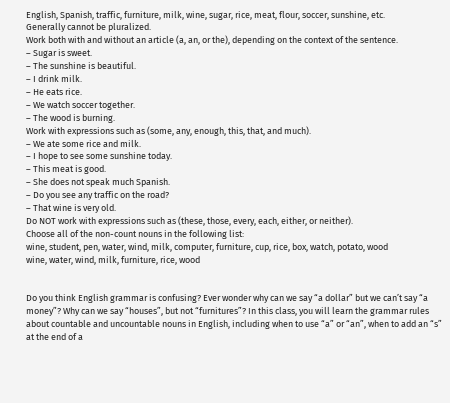English, Spanish, traffic, furniture, milk, wine, sugar, rice, meat, flour, soccer, sunshine, etc.
Generally cannot be pluralized.
Work both with and without an article (a, an, or the), depending on the context of the sentence.
– Sugar is sweet.
– The sunshine is beautiful.
– I drink milk.
– He eats rice.
– We watch soccer together.
– The wood is burning.
Work with expressions such as (some, any, enough, this, that, and much).
– We ate some rice and milk.
– I hope to see some sunshine today.
– This meat is good.
– She does not speak much Spanish.
– Do you see any traffic on the road?
– That wine is very old.
Do NOT work with expressions such as (these, those, every, each, either, or neither).
Choose all of the non-count nouns in the following list:
wine, student, pen, water, wind, milk, computer, furniture, cup, rice, box, watch, potato, wood
wine, water, wind, milk, furniture, rice, wood


Do you think English grammar is confusing? Ever wonder why can we say “a dollar” but we can’t say “a money”? Why can we say “houses”, but not “furnitures”? In this class, you will learn the grammar rules about countable and uncountable nouns in English, including when to use “a” or “an”, when to add an “s” at the end of a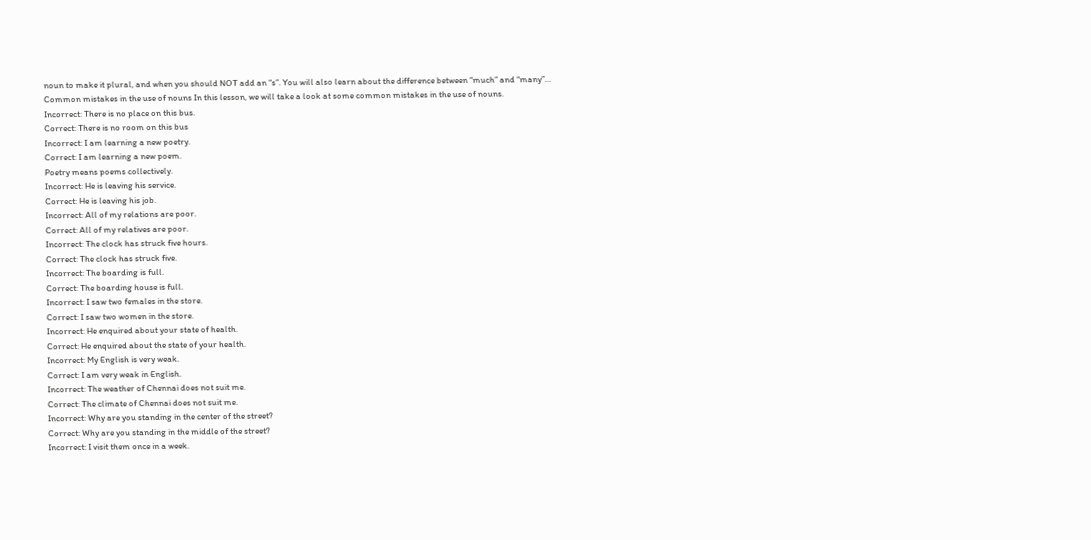noun to make it plural, and when you should NOT add an “s”. You will also learn about the difference between “much” and “many”…
Common mistakes in the use of nouns In this lesson, we will take a look at some common mistakes in the use of nouns.
Incorrect: There is no place on this bus.
Correct: There is no room on this bus
Incorrect: I am learning a new poetry.
Correct: I am learning a new poem.
Poetry means poems collectively.
Incorrect: He is leaving his service.
Correct: He is leaving his job.
Incorrect: All of my relations are poor.
Correct: All of my relatives are poor.
Incorrect: The clock has struck five hours.
Correct: The clock has struck five.
Incorrect: The boarding is full.
Correct: The boarding house is full.
Incorrect: I saw two females in the store.
Correct: I saw two women in the store.
Incorrect: He enquired about your state of health.
Correct: He enquired about the state of your health.
Incorrect: My English is very weak.
Correct: I am very weak in English.
Incorrect: The weather of Chennai does not suit me.
Correct: The climate of Chennai does not suit me.
Incorrect: Why are you standing in the center of the street?
Correct: Why are you standing in the middle of the street?
Incorrect: I visit them once in a week.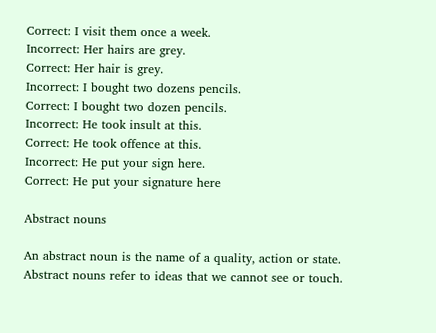Correct: I visit them once a week.
Incorrect: Her hairs are grey.
Correct: Her hair is grey.
Incorrect: I bought two dozens pencils.
Correct: I bought two dozen pencils.
Incorrect: He took insult at this.
Correct: He took offence at this.
Incorrect: He put your sign here.
Correct: He put your signature here

Abstract nouns

An abstract noun is the name of a quality, action or state. Abstract nouns refer to ideas that we cannot see or touch.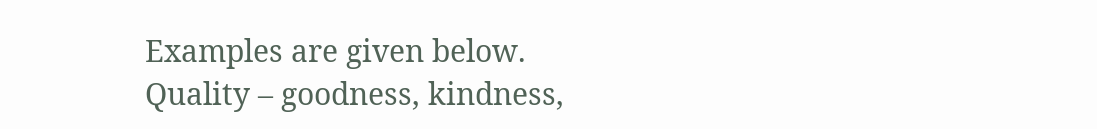Examples are given below.
Quality – goodness, kindness,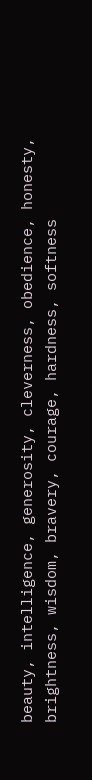beauty, intelligence, generosity, cleverness, obedience, honesty, brightness, wisdom, bravery, courage, hardness, softness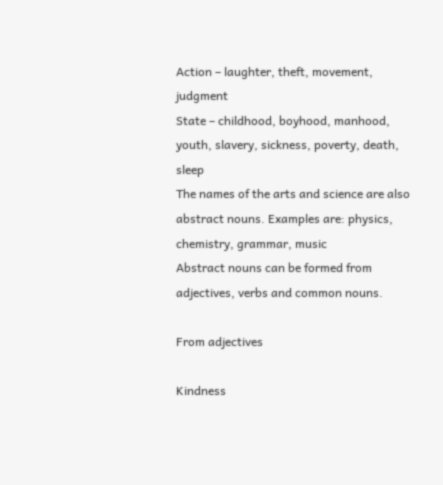Action – laughter, theft, movement, judgment
State – childhood, boyhood, manhood, youth, slavery, sickness, poverty, death, sleep
The names of the arts and science are also abstract nouns. Examples are: physics, chemistry, grammar, music
Abstract nouns can be formed from adjectives, verbs and common nouns.

From adjectives

Kindness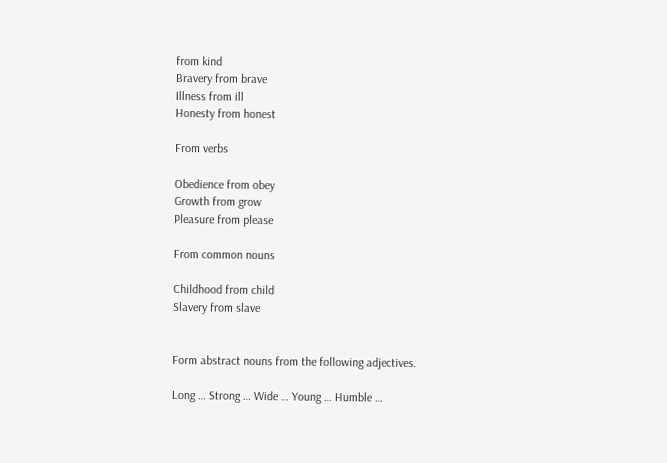from kind
Bravery from brave
Illness from ill
Honesty from honest

From verbs

Obedience from obey
Growth from grow
Pleasure from please

From common nouns

Childhood from child
Slavery from slave


Form abstract nouns from the following adjectives.

Long … Strong … Wide … Young … Humble …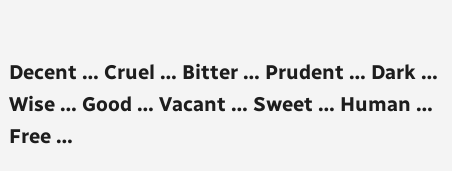Decent … Cruel … Bitter … Prudent … Dark …
Wise … Good … Vacant … Sweet … Human …
Free …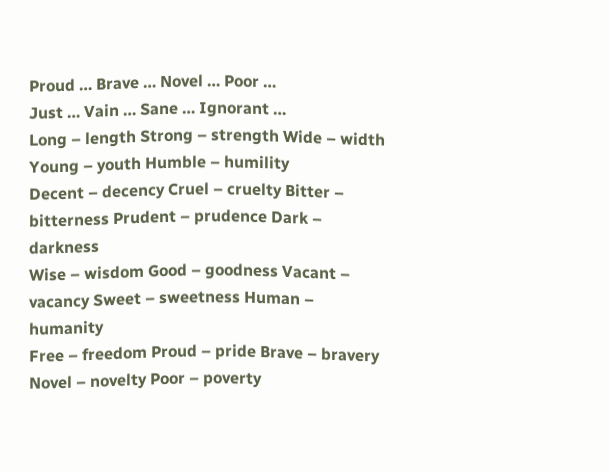Proud … Brave … Novel … Poor …
Just … Vain … Sane … Ignorant …
Long – length Strong – strength Wide – width Young – youth Humble – humility
Decent – decency Cruel – cruelty Bitter – bitterness Prudent – prudence Dark – darkness
Wise – wisdom Good – goodness Vacant – vacancy Sweet – sweetness Human – humanity
Free – freedom Proud – pride Brave – bravery Novel – novelty Poor – poverty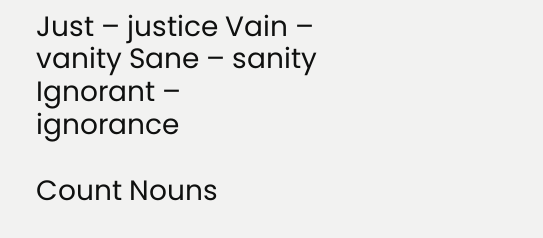Just – justice Vain – vanity Sane – sanity Ignorant – ignorance

Count Nouns